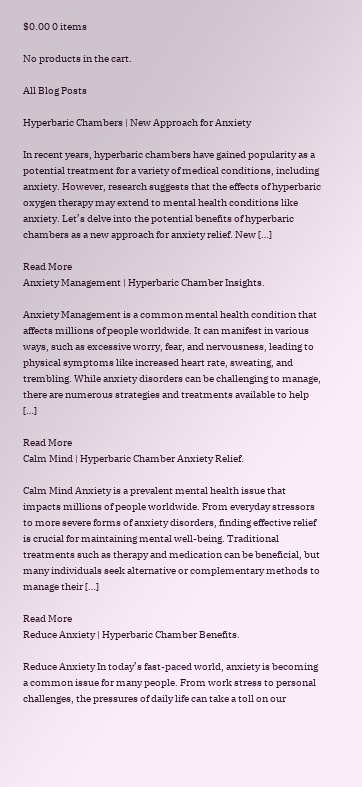$0.00 0 items

No products in the cart.

All Blog Posts

Hyperbaric Chambers | New Approach for Anxiety

In recent years, hyperbaric chambers have gained popularity as a potential treatment for a variety of medical conditions, including anxiety. However, research suggests that the effects of hyperbaric oxygen therapy may extend to mental health conditions like anxiety. Let’s delve into the potential benefits of hyperbaric chambers as a new approach for anxiety relief. New […]

Read More
Anxiety Management | Hyperbaric Chamber Insights.

Anxiety Management is a common mental health condition that affects millions of people worldwide. It can manifest in various ways, such as excessive worry, fear, and nervousness, leading to physical symptoms like increased heart rate, sweating, and trembling. While anxiety disorders can be challenging to manage, there are numerous strategies and treatments available to help […]

Read More
Calm Mind | Hyperbaric Chamber Anxiety Relief.

Calm Mind Anxiety is a prevalent mental health issue that impacts millions of people worldwide. From everyday stressors to more severe forms of anxiety disorders, finding effective relief is crucial for maintaining mental well-being. Traditional treatments such as therapy and medication can be beneficial, but many individuals seek alternative or complementary methods to manage their […]

Read More
Reduce Anxiety | Hyperbaric Chamber Benefits.

Reduce Anxiety In today’s fast-paced world, anxiety is becoming a common issue for many people. From work stress to personal challenges, the pressures of daily life can take a toll on our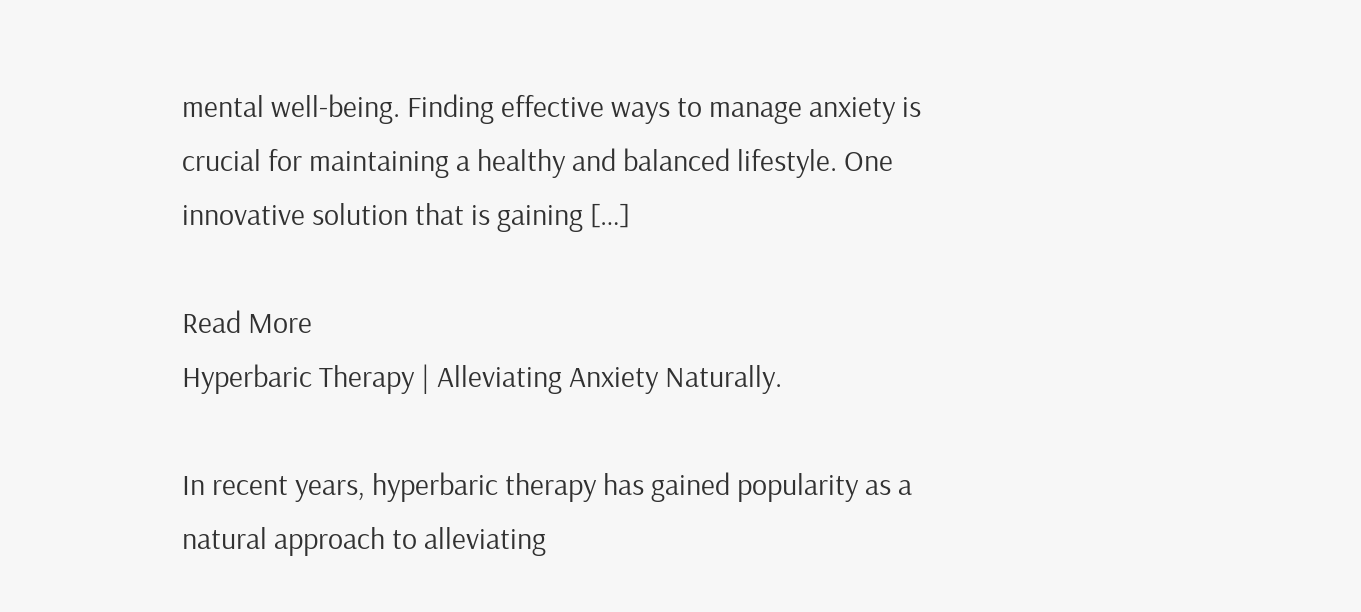mental well-being. Finding effective ways to manage anxiety is crucial for maintaining a healthy and balanced lifestyle. One innovative solution that is gaining […]

Read More
Hyperbaric Therapy | Alleviating Anxiety Naturally.

In recent years, hyperbaric therapy has gained popularity as a natural approach to alleviating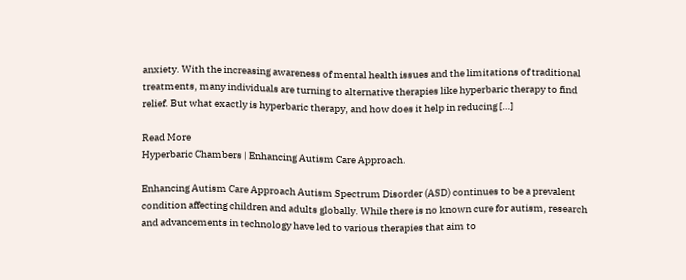anxiety. With the increasing awareness of mental health issues and the limitations of traditional treatments, many individuals are turning to alternative therapies like hyperbaric therapy to find relief. But what exactly is hyperbaric therapy, and how does it help in reducing […]

Read More
Hyperbaric Chambers | Enhancing Autism Care Approach.

Enhancing Autism Care Approach Autism Spectrum Disorder (ASD) continues to be a prevalent condition affecting children and adults globally. While there is no known cure for autism, research and advancements in technology have led to various therapies that aim to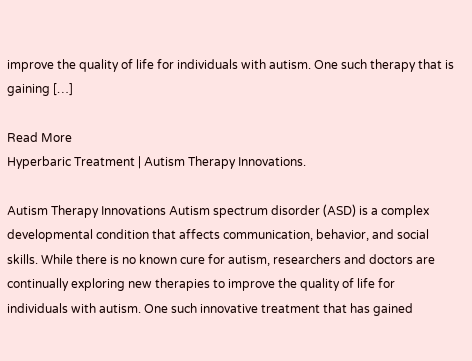improve the quality of life for individuals with autism. One such therapy that is gaining […]

Read More
Hyperbaric Treatment | Autism Therapy Innovations.

Autism Therapy Innovations Autism spectrum disorder (ASD) is a complex developmental condition that affects communication, behavior, and social skills. While there is no known cure for autism, researchers and doctors are continually exploring new therapies to improve the quality of life for individuals with autism. One such innovative treatment that has gained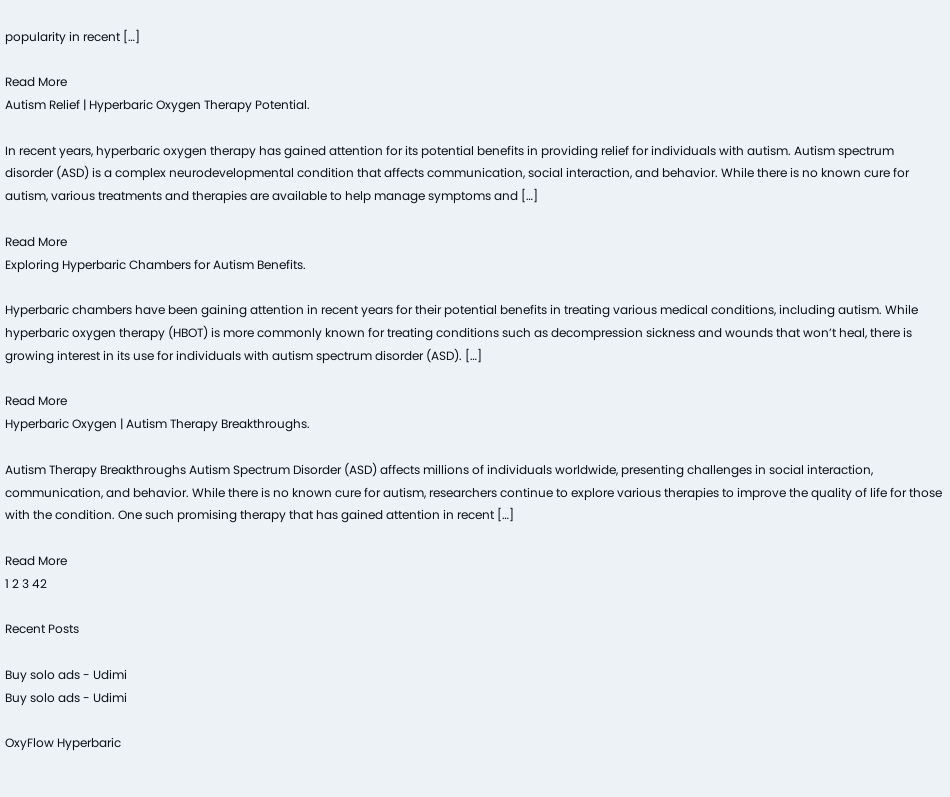popularity in recent […]

Read More
Autism Relief | Hyperbaric Oxygen Therapy Potential.

In recent years, hyperbaric oxygen therapy has gained attention for its potential benefits in providing relief for individuals with autism. Autism spectrum disorder (ASD) is a complex neurodevelopmental condition that affects communication, social interaction, and behavior. While there is no known cure for autism, various treatments and therapies are available to help manage symptoms and […]

Read More
Exploring Hyperbaric Chambers for Autism Benefits.

Hyperbaric chambers have been gaining attention in recent years for their potential benefits in treating various medical conditions, including autism. While hyperbaric oxygen therapy (HBOT) is more commonly known for treating conditions such as decompression sickness and wounds that won’t heal, there is growing interest in its use for individuals with autism spectrum disorder (ASD). […]

Read More
Hyperbaric Oxygen | Autism Therapy Breakthroughs.

Autism Therapy Breakthroughs Autism Spectrum Disorder (ASD) affects millions of individuals worldwide, presenting challenges in social interaction, communication, and behavior. While there is no known cure for autism, researchers continue to explore various therapies to improve the quality of life for those with the condition. One such promising therapy that has gained attention in recent […]

Read More
1 2 3 42

Recent Posts

Buy solo ads - Udimi
Buy solo ads - Udimi

OxyFlow Hyperbaric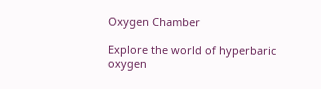Oxygen Chamber

Explore the world of hyperbaric oxygen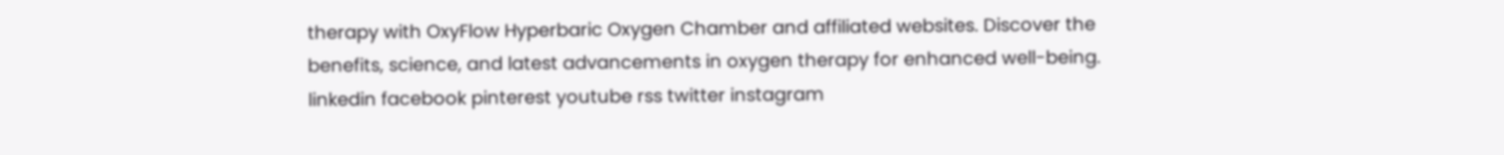therapy with OxyFlow Hyperbaric Oxygen Chamber and affiliated websites. Discover the benefits, science, and latest advancements in oxygen therapy for enhanced well-being.
linkedin facebook pinterest youtube rss twitter instagram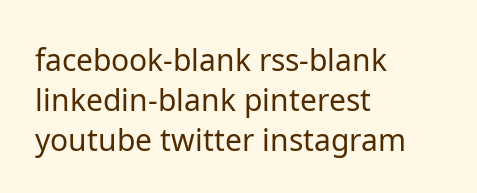facebook-blank rss-blank linkedin-blank pinterest youtube twitter instagram